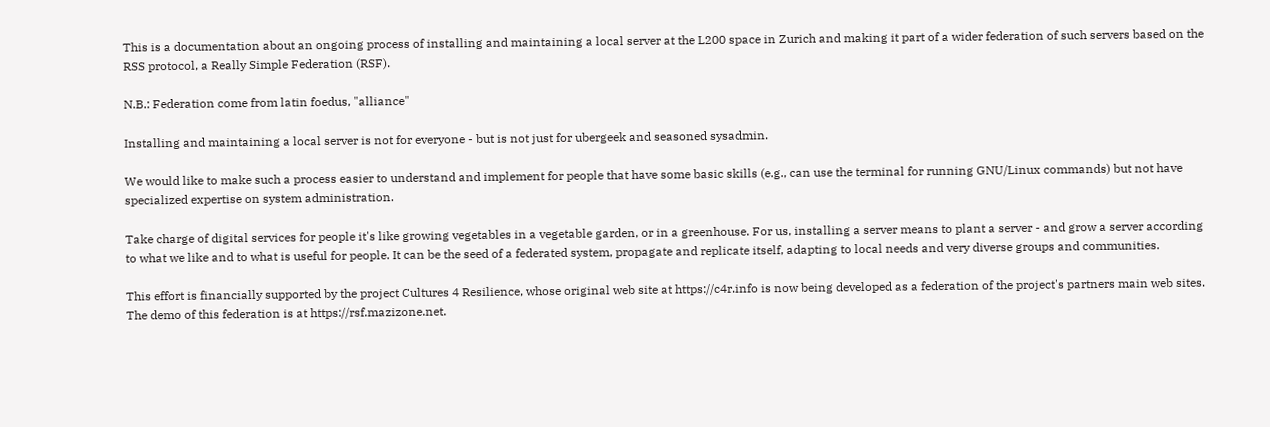This is a documentation about an ongoing process of installing and maintaining a local server at the L200 space in Zurich and making it part of a wider federation of such servers based on the RSS protocol, a Really Simple Federation (RSF).

N.B.: Federation come from latin foedus, "alliance"

Installing and maintaining a local server is not for everyone - but is not just for ubergeek and seasoned sysadmin.

We would like to make such a process easier to understand and implement for people that have some basic skills (e.g., can use the terminal for running GNU/Linux commands) but not have specialized expertise on system administration.

Take charge of digital services for people it's like growing vegetables in a vegetable garden, or in a greenhouse. For us, installing a server means to plant a server - and grow a server according to what we like and to what is useful for people. It can be the seed of a federated system, propagate and replicate itself, adapting to local needs and very diverse groups and communities.

This effort is financially supported by the project Cultures 4 Resilience, whose original web site at https://c4r.info is now being developed as a federation of the project's partners main web sites. The demo of this federation is at https://rsf.mazizone.net.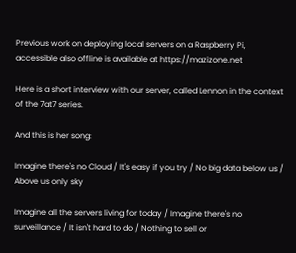Previous work on deploying local servers on a Raspberry Pi, accessible also offline is available at https://mazizone.net

Here is a short interview with our server, called Lennon in the context of the 7at7 series.

And this is her song:

Imagine there's no Cloud / It's easy if you try / No big data below us / Above us only sky

Imagine all the servers living for today / Imagine there's no surveillance / It isn't hard to do / Nothing to sell or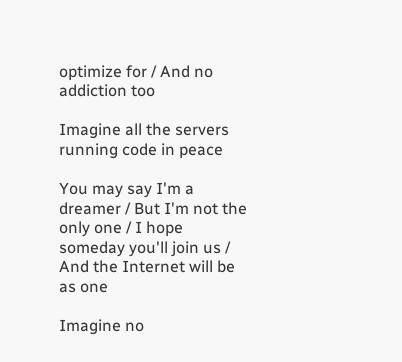optimize for / And no addiction too

Imagine all the servers running code in peace

You may say I'm a dreamer / But I'm not the only one / I hope someday you'll join us / And the Internet will be as one

Imagine no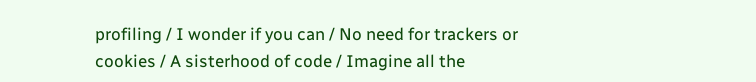profiling / I wonder if you can / No need for trackers or cookies / A sisterhood of code / Imagine all the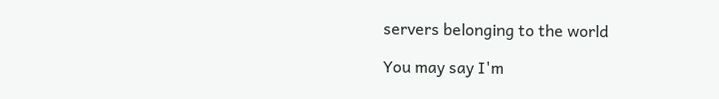servers belonging to the world

You may say I'm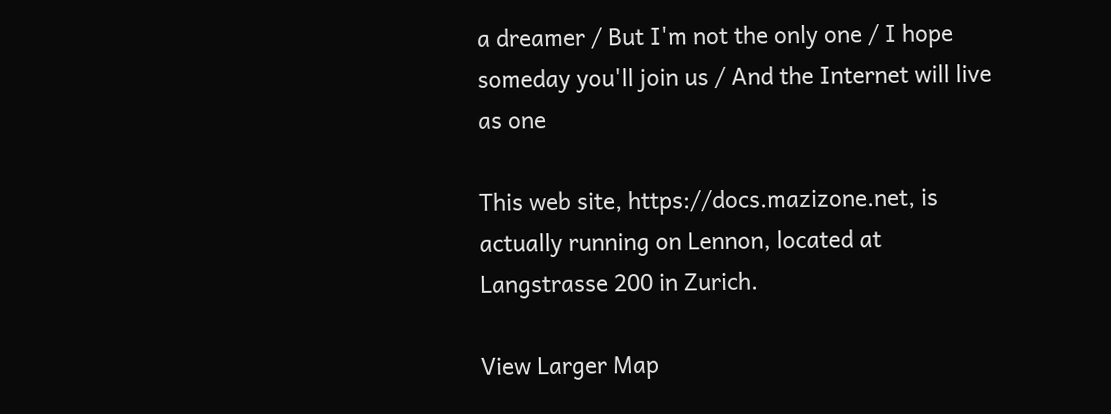a dreamer / But I'm not the only one / I hope someday you'll join us / And the Internet will live as one

This web site, https://docs.mazizone.net, is actually running on Lennon, located at Langstrasse 200 in Zurich.

View Larger Map